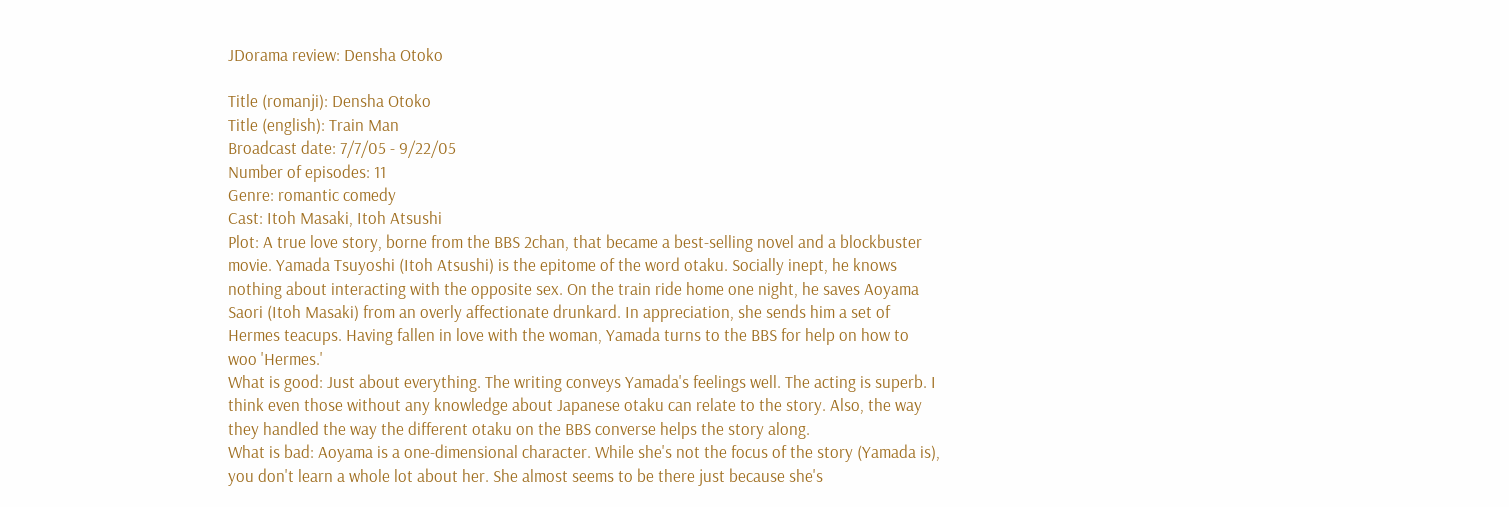JDorama review: Densha Otoko

Title (romanji): Densha Otoko
Title (english): Train Man
Broadcast date: 7/7/05 - 9/22/05
Number of episodes: 11
Genre: romantic comedy
Cast: Itoh Masaki, Itoh Atsushi
Plot: A true love story, borne from the BBS 2chan, that became a best-selling novel and a blockbuster movie. Yamada Tsuyoshi (Itoh Atsushi) is the epitome of the word otaku. Socially inept, he knows nothing about interacting with the opposite sex. On the train ride home one night, he saves Aoyama Saori (Itoh Masaki) from an overly affectionate drunkard. In appreciation, she sends him a set of Hermes teacups. Having fallen in love with the woman, Yamada turns to the BBS for help on how to woo 'Hermes.'
What is good: Just about everything. The writing conveys Yamada's feelings well. The acting is superb. I think even those without any knowledge about Japanese otaku can relate to the story. Also, the way they handled the way the different otaku on the BBS converse helps the story along.
What is bad: Aoyama is a one-dimensional character. While she's not the focus of the story (Yamada is), you don't learn a whole lot about her. She almost seems to be there just because she's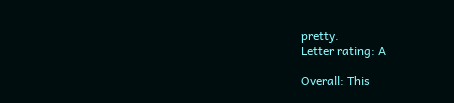pretty.
Letter rating: A

Overall: This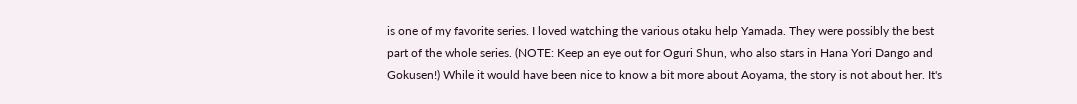is one of my favorite series. I loved watching the various otaku help Yamada. They were possibly the best part of the whole series. (NOTE: Keep an eye out for Oguri Shun, who also stars in Hana Yori Dango and Gokusen!) While it would have been nice to know a bit more about Aoyama, the story is not about her. It's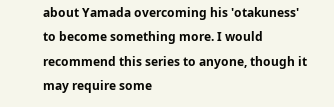about Yamada overcoming his 'otakuness' to become something more. I would recommend this series to anyone, though it may require some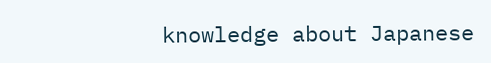knowledge about Japanese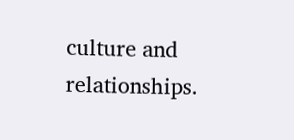culture and relationships.